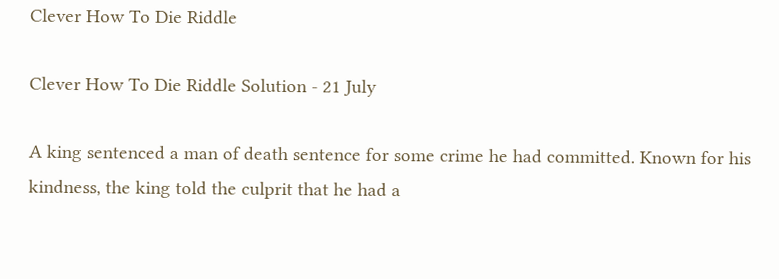Clever How To Die Riddle

Clever How To Die Riddle Solution - 21 July

A king sentenced a man of death sentence for some crime he had committed. Known for his kindness, the king told the culprit that he had a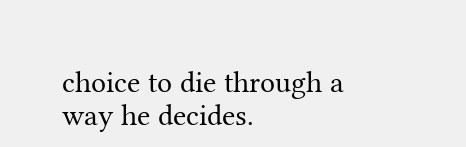choice to die through a way he decides.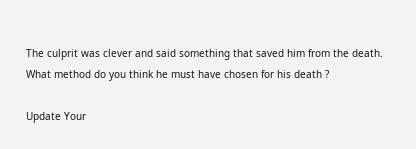The culprit was clever and said something that saved him from the death. What method do you think he must have chosen for his death ?

Update Your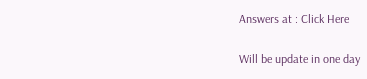Answers at : Click Here

Will be update in one day